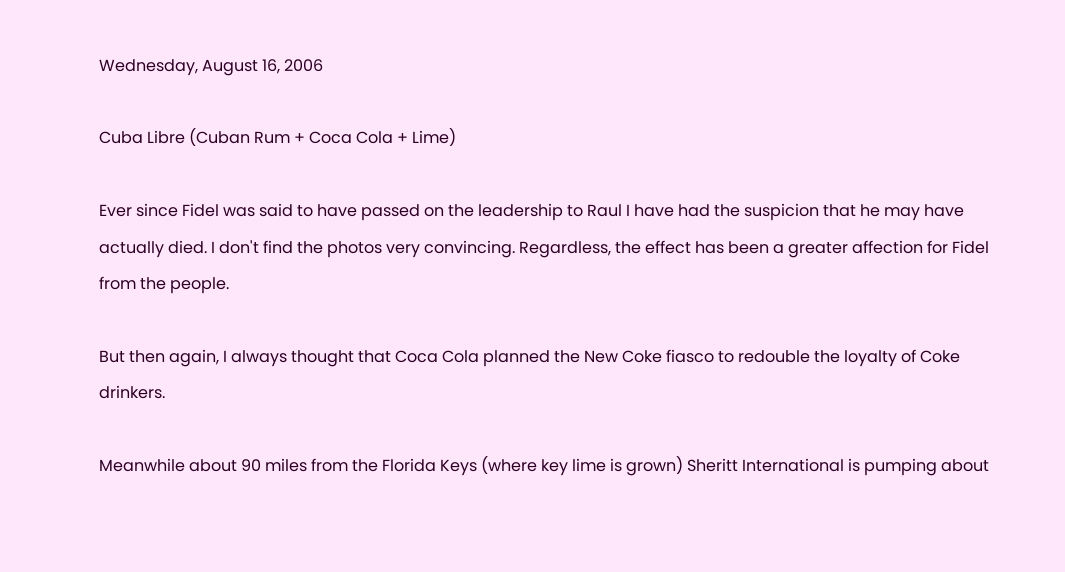Wednesday, August 16, 2006

Cuba Libre (Cuban Rum + Coca Cola + Lime)

Ever since Fidel was said to have passed on the leadership to Raul I have had the suspicion that he may have actually died. I don't find the photos very convincing. Regardless, the effect has been a greater affection for Fidel from the people.

But then again, I always thought that Coca Cola planned the New Coke fiasco to redouble the loyalty of Coke drinkers.

Meanwhile about 90 miles from the Florida Keys (where key lime is grown) Sheritt International is pumping about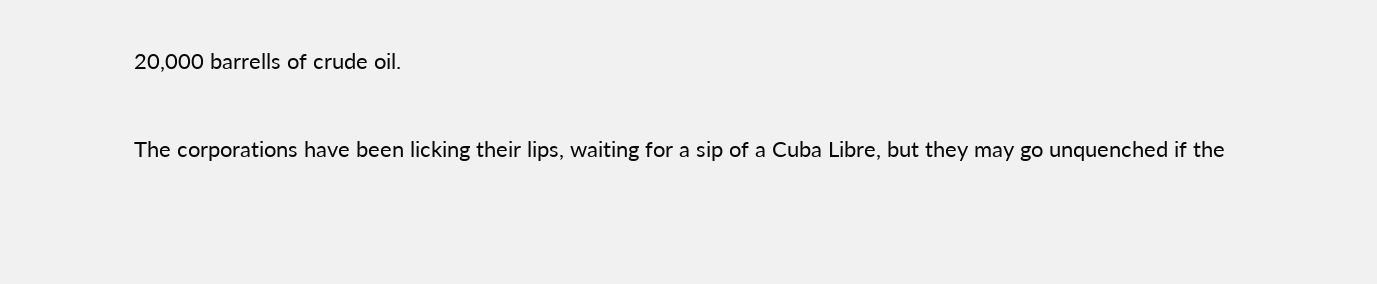20,000 barrells of crude oil.

The corporations have been licking their lips, waiting for a sip of a Cuba Libre, but they may go unquenched if the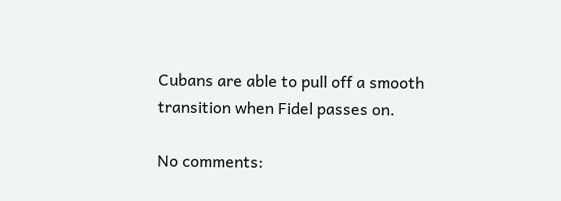Cubans are able to pull off a smooth transition when Fidel passes on.

No comments: